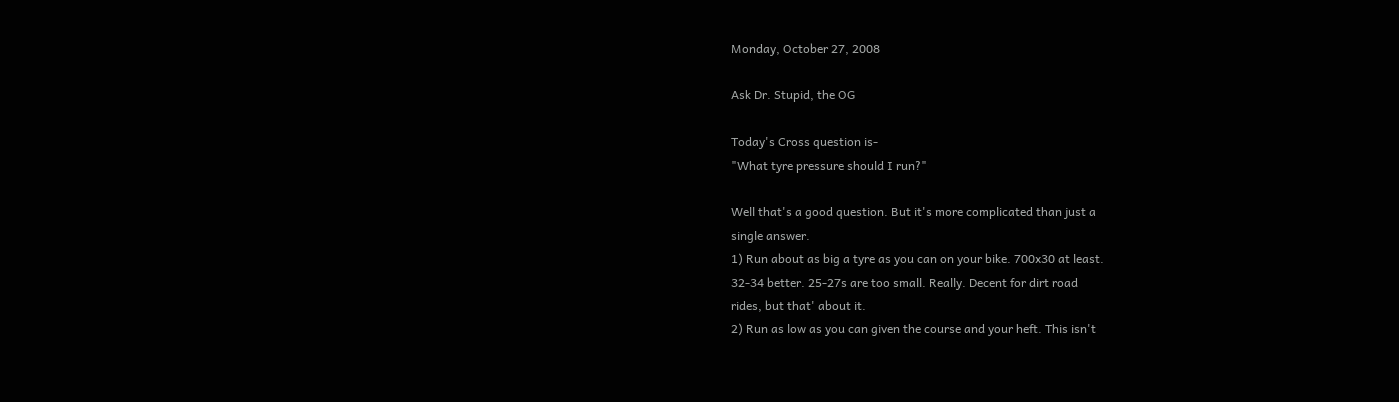Monday, October 27, 2008

Ask Dr. Stupid, the OG

Today's Cross question is-
"What tyre pressure should I run?"

Well that's a good question. But it's more complicated than just a
single answer.
1) Run about as big a tyre as you can on your bike. 700x30 at least.
32-34 better. 25-27s are too small. Really. Decent for dirt road
rides, but that' about it.
2) Run as low as you can given the course and your heft. This isn't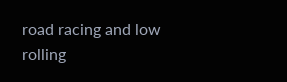road racing and low rolling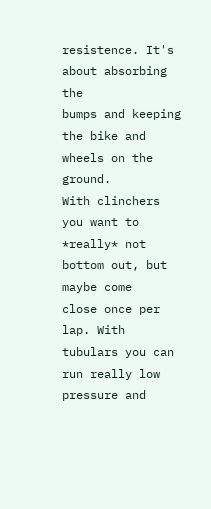resistence. It's about absorbing the
bumps and keeping the bike and wheels on the ground.
With clinchers you want to *really* not bottom out, but maybe come
close once per lap. With tubulars you can run really low pressure and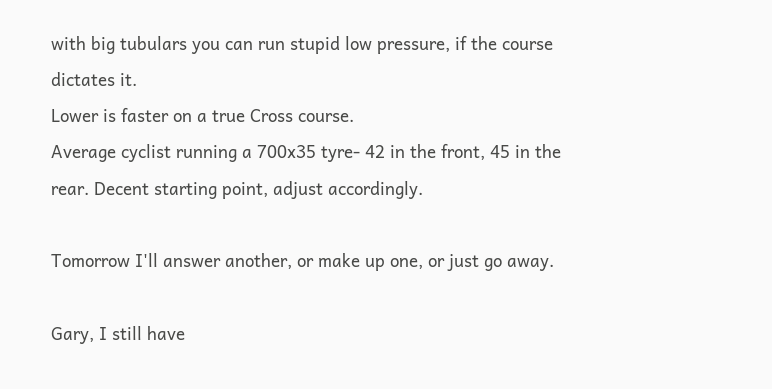with big tubulars you can run stupid low pressure, if the course
dictates it.
Lower is faster on a true Cross course.
Average cyclist running a 700x35 tyre- 42 in the front, 45 in the
rear. Decent starting point, adjust accordingly.

Tomorrow I'll answer another, or make up one, or just go away.

Gary, I still have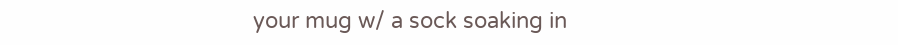your mug w/ a sock soaking in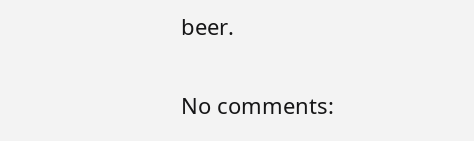beer.


No comments: